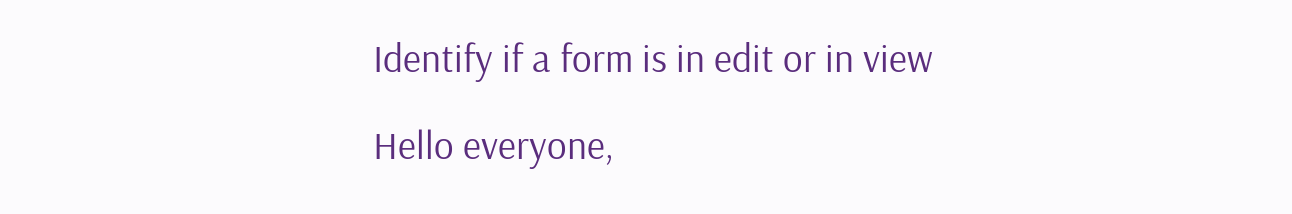Identify if a form is in edit or in view

Hello everyone,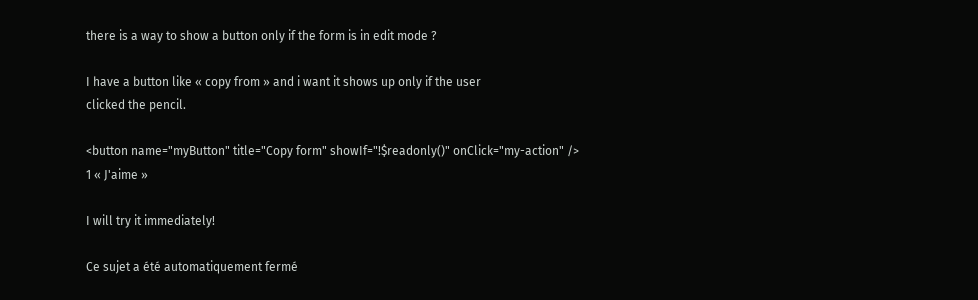there is a way to show a button only if the form is in edit mode ?

I have a button like « copy from » and i want it shows up only if the user
clicked the pencil.

<button name="myButton" title="Copy form" showIf="!$readonly()" onClick="my-action" />
1 « J'aime »

I will try it immediately!

Ce sujet a été automatiquement fermé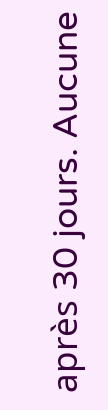après 30 jours. Aucune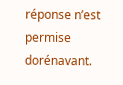réponse n’est permise dorénavant.